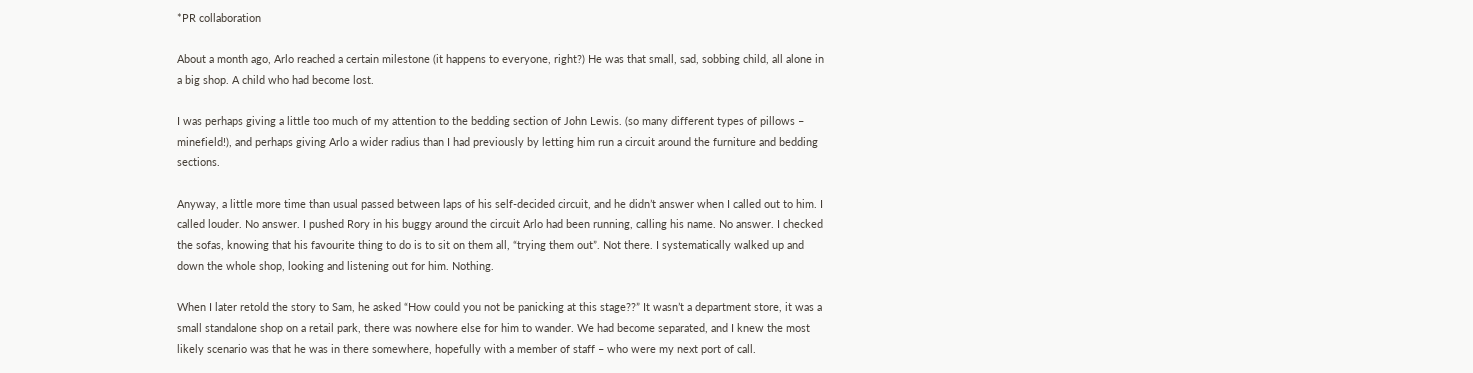*PR collaboration

About a month ago, Arlo reached a certain milestone (it happens to everyone, right?) He was that small, sad, sobbing child, all alone in a big shop. A child who had become lost.

I was perhaps giving a little too much of my attention to the bedding section of John Lewis. (so many different types of pillows – minefield!), and perhaps giving Arlo a wider radius than I had previously by letting him run a circuit around the furniture and bedding sections.

Anyway, a little more time than usual passed between laps of his self-decided circuit, and he didn’t answer when I called out to him. I called louder. No answer. I pushed Rory in his buggy around the circuit Arlo had been running, calling his name. No answer. I checked the sofas, knowing that his favourite thing to do is to sit on them all, “trying them out”. Not there. I systematically walked up and down the whole shop, looking and listening out for him. Nothing.

When I later retold the story to Sam, he asked “How could you not be panicking at this stage??” It wasn’t a department store, it was a small standalone shop on a retail park, there was nowhere else for him to wander. We had become separated, and I knew the most likely scenario was that he was in there somewhere, hopefully with a member of staff – who were my next port of call.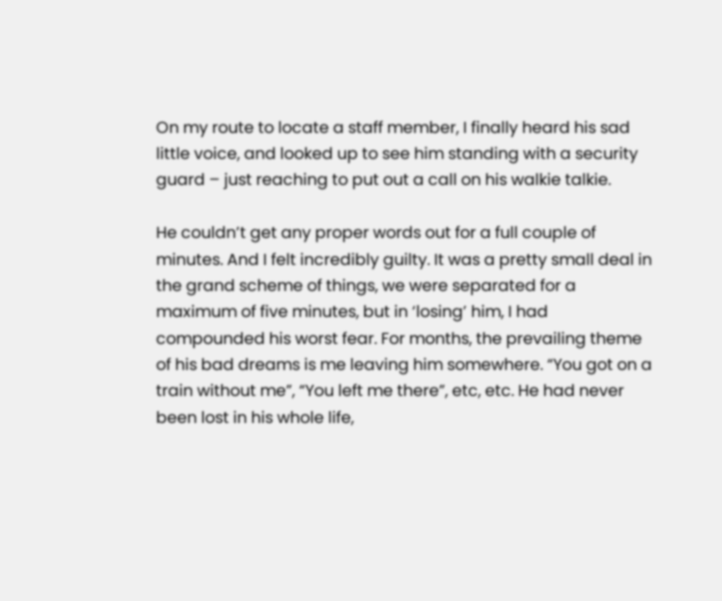On my route to locate a staff member, I finally heard his sad little voice, and looked up to see him standing with a security guard – just reaching to put out a call on his walkie talkie.

He couldn’t get any proper words out for a full couple of minutes. And I felt incredibly guilty. It was a pretty small deal in the grand scheme of things, we were separated for a maximum of five minutes, but in ‘losing’ him, I had compounded his worst fear. For months, the prevailing theme of his bad dreams is me leaving him somewhere. “You got on a train without me”, “You left me there”, etc, etc. He had never been lost in his whole life,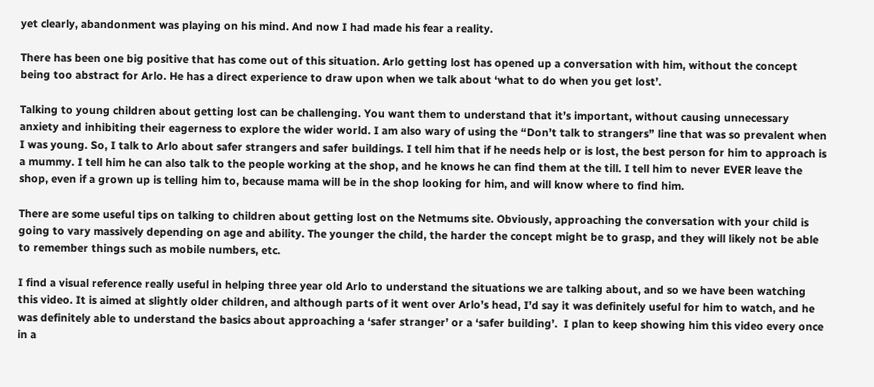yet clearly, abandonment was playing on his mind. And now I had made his fear a reality.

There has been one big positive that has come out of this situation. Arlo getting lost has opened up a conversation with him, without the concept being too abstract for Arlo. He has a direct experience to draw upon when we talk about ‘what to do when you get lost’.

Talking to young children about getting lost can be challenging. You want them to understand that it’s important, without causing unnecessary anxiety and inhibiting their eagerness to explore the wider world. I am also wary of using the “Don’t talk to strangers” line that was so prevalent when I was young. So, I talk to Arlo about safer strangers and safer buildings. I tell him that if he needs help or is lost, the best person for him to approach is a mummy. I tell him he can also talk to the people working at the shop, and he knows he can find them at the till. I tell him to never EVER leave the shop, even if a grown up is telling him to, because mama will be in the shop looking for him, and will know where to find him.

There are some useful tips on talking to children about getting lost on the Netmums site. Obviously, approaching the conversation with your child is going to vary massively depending on age and ability. The younger the child, the harder the concept might be to grasp, and they will likely not be able to remember things such as mobile numbers, etc.

I find a visual reference really useful in helping three year old Arlo to understand the situations we are talking about, and so we have been watching this video. It is aimed at slightly older children, and although parts of it went over Arlo’s head, I’d say it was definitely useful for him to watch, and he was definitely able to understand the basics about approaching a ‘safer stranger’ or a ‘safer building’.  I plan to keep showing him this video every once in a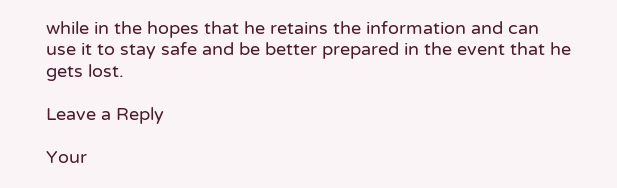while in the hopes that he retains the information and can use it to stay safe and be better prepared in the event that he gets lost.

Leave a Reply

Your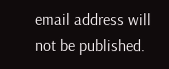email address will not be published.